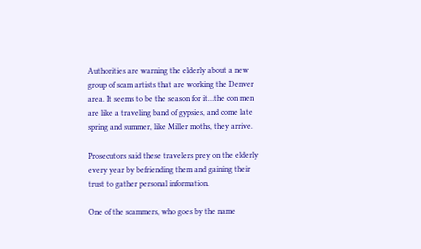Authorities are warning the elderly about a new group of scam artists that are working the Denver area. It seems to be the season for it…the con men are like a traveling band of gypsies, and come late spring and summer, like Miller moths, they arrive.

Prosecutors said these travelers prey on the elderly every year by befriending them and gaining their trust to gather personal information.

One of the scammers, who goes by the name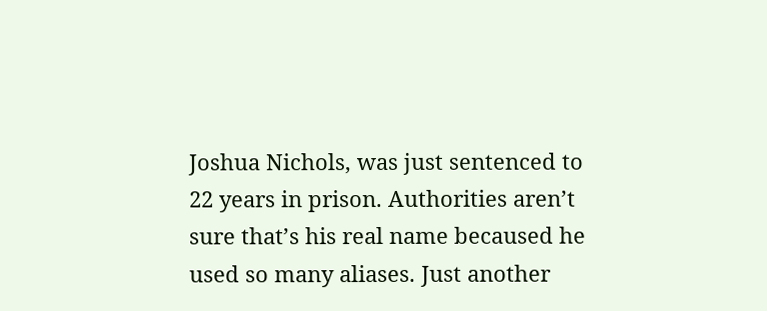Joshua Nichols, was just sentenced to 22 years in prison. Authorities aren’t sure that’s his real name becaused he used so many aliases. Just another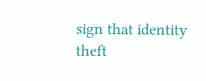sign that identity theft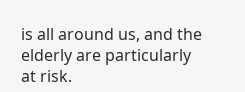is all around us, and the elderly are particularly at risk.